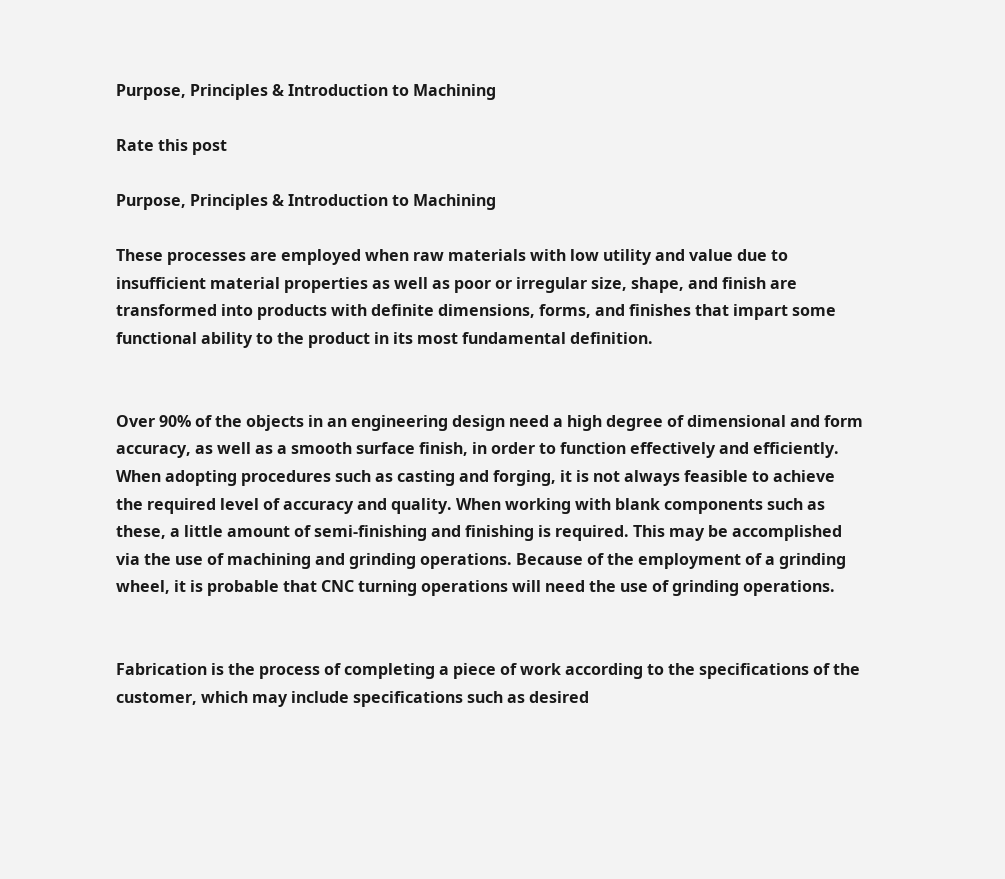Purpose, Principles & Introduction to Machining

Rate this post

Purpose, Principles & Introduction to Machining

These processes are employed when raw materials with low utility and value due to insufficient material properties as well as poor or irregular size, shape, and finish are transformed into products with definite dimensions, forms, and finishes that impart some functional ability to the product in its most fundamental definition.


Over 90% of the objects in an engineering design need a high degree of dimensional and form accuracy, as well as a smooth surface finish, in order to function effectively and efficiently. When adopting procedures such as casting and forging, it is not always feasible to achieve the required level of accuracy and quality. When working with blank components such as these, a little amount of semi-finishing and finishing is required. This may be accomplished via the use of machining and grinding operations. Because of the employment of a grinding wheel, it is probable that CNC turning operations will need the use of grinding operations.


Fabrication is the process of completing a piece of work according to the specifications of the customer, which may include specifications such as desired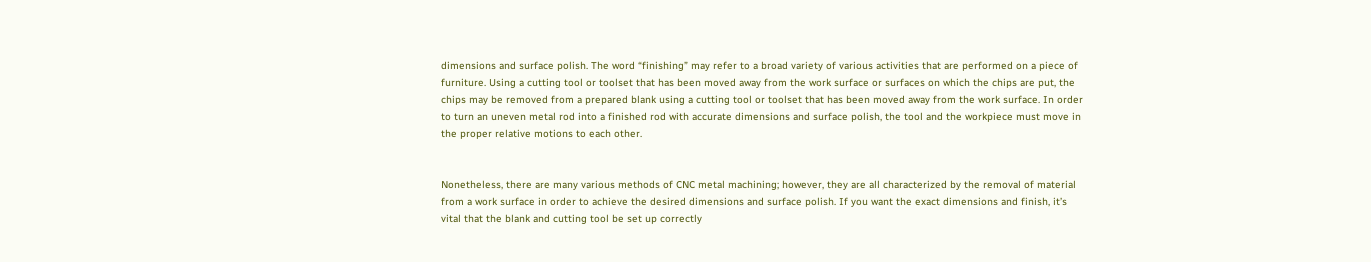dimensions and surface polish. The word “finishing” may refer to a broad variety of various activities that are performed on a piece of furniture. Using a cutting tool or toolset that has been moved away from the work surface or surfaces on which the chips are put, the chips may be removed from a prepared blank using a cutting tool or toolset that has been moved away from the work surface. In order to turn an uneven metal rod into a finished rod with accurate dimensions and surface polish, the tool and the workpiece must move in the proper relative motions to each other.


Nonetheless, there are many various methods of CNC metal machining; however, they are all characterized by the removal of material from a work surface in order to achieve the desired dimensions and surface polish. If you want the exact dimensions and finish, it’s vital that the blank and cutting tool be set up correctly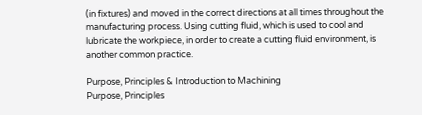(in fixtures) and moved in the correct directions at all times throughout the manufacturing process. Using cutting fluid, which is used to cool and lubricate the workpiece, in order to create a cutting fluid environment, is another common practice.

Purpose, Principles & Introduction to Machining
Purpose, Principles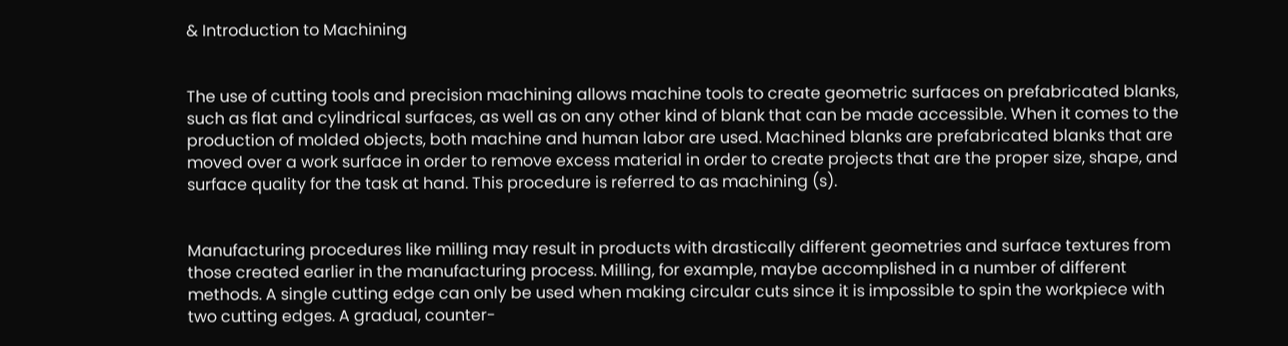& Introduction to Machining


The use of cutting tools and precision machining allows machine tools to create geometric surfaces on prefabricated blanks, such as flat and cylindrical surfaces, as well as on any other kind of blank that can be made accessible. When it comes to the production of molded objects, both machine and human labor are used. Machined blanks are prefabricated blanks that are moved over a work surface in order to remove excess material in order to create projects that are the proper size, shape, and surface quality for the task at hand. This procedure is referred to as machining (s).


Manufacturing procedures like milling may result in products with drastically different geometries and surface textures from those created earlier in the manufacturing process. Milling, for example, maybe accomplished in a number of different methods. A single cutting edge can only be used when making circular cuts since it is impossible to spin the workpiece with two cutting edges. A gradual, counter-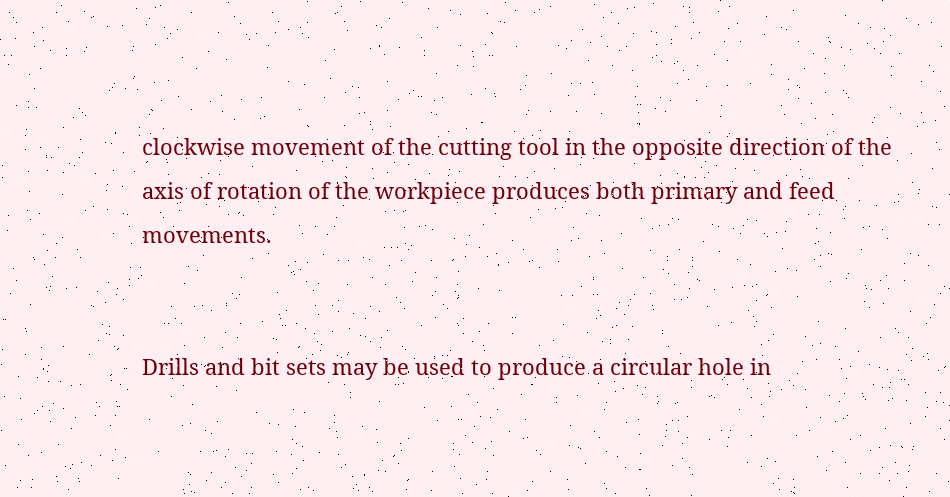clockwise movement of the cutting tool in the opposite direction of the axis of rotation of the workpiece produces both primary and feed movements.


Drills and bit sets may be used to produce a circular hole in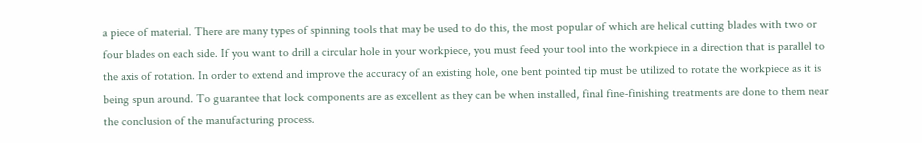a piece of material. There are many types of spinning tools that may be used to do this, the most popular of which are helical cutting blades with two or four blades on each side. If you want to drill a circular hole in your workpiece, you must feed your tool into the workpiece in a direction that is parallel to the axis of rotation. In order to extend and improve the accuracy of an existing hole, one bent pointed tip must be utilized to rotate the workpiece as it is being spun around. To guarantee that lock components are as excellent as they can be when installed, final fine-finishing treatments are done to them near the conclusion of the manufacturing process.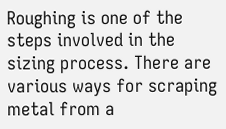Roughing is one of the steps involved in the sizing process. There are various ways for scraping metal from a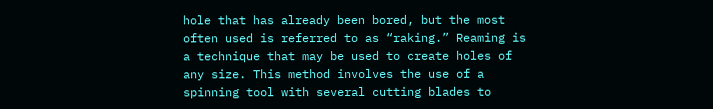hole that has already been bored, but the most often used is referred to as “raking.” Reaming is a technique that may be used to create holes of any size. This method involves the use of a spinning tool with several cutting blades to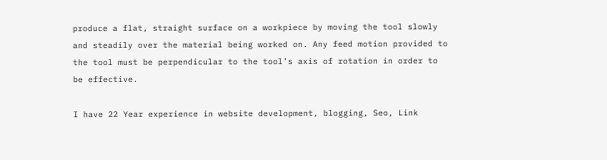produce a flat, straight surface on a workpiece by moving the tool slowly and steadily over the material being worked on. Any feed motion provided to the tool must be perpendicular to the tool’s axis of rotation in order to be effective.

I have 22 Year experience in website development, blogging, Seo, Link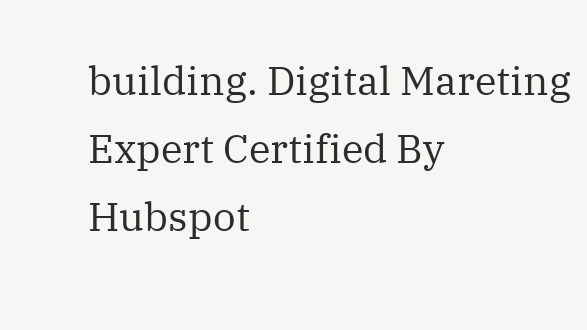building. Digital Mareting Expert Certified By Hubspot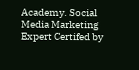Academy. Social Media Marketing Expert Certifed by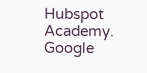Hubspot Academy. Google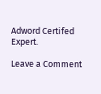Adword Certifed Expert.

Leave a Comment